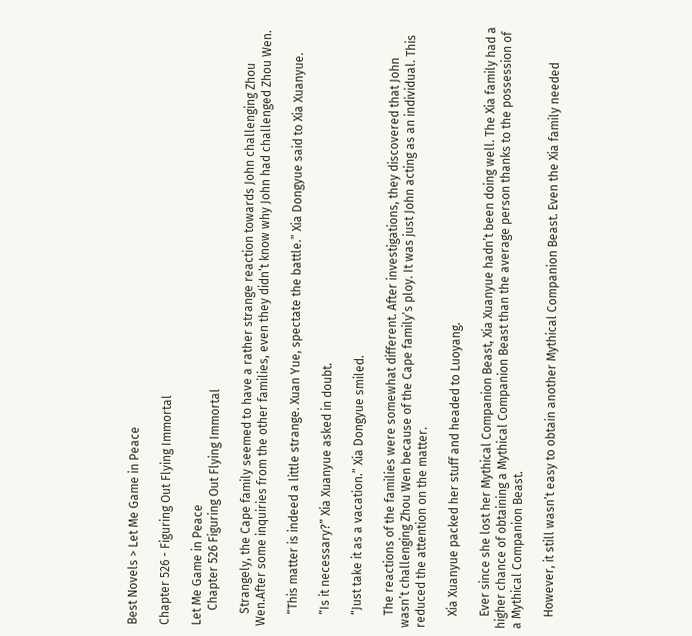Best Novels > Let Me Game in Peace

Chapter 526 - Figuring Out Flying Immortal

Let Me Game in Peace
     Chapter 526 Figuring Out Flying Immortal

    Strangely, the Cape family seemed to have a rather strange reaction towards John challenging Zhou Wen.After some inquiries from the other families, even they didn’t know why John had challenged Zhou Wen.

    “This matter is indeed a little strange. Xuan Yue, spectate the battle.” Xia Dongyue said to Xia Xuanyue.

    “Is it necessary?” Xia Xuanyue asked in doubt.

    “Just take it as a vacation.” Xia Dongyue smiled.

    The reactions of the families were somewhat different. After investigations, they discovered that John wasn’t challenging Zhou Wen because of the Cape family’s ploy. It was just John acting as an individual. This reduced the attention on the matter.

    Xia Xuanyue packed her stuff and headed to Luoyang.

    Ever since she lost her Mythical Companion Beast, Xia Xuanyue hadn’t been doing well. The Xia family had a higher chance of obtaining a Mythical Companion Beast than the average person thanks to the possession of a Mythical Companion Beast.

    However, it still wasn’t easy to obtain another Mythical Companion Beast. Even the Xia family needed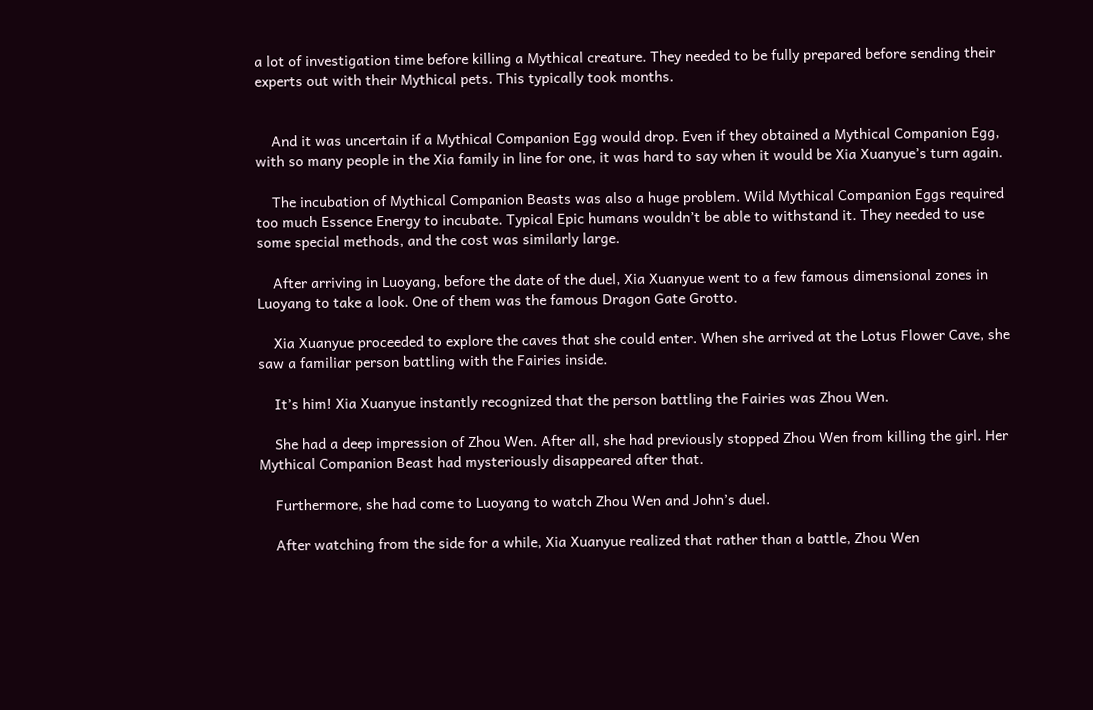a lot of investigation time before killing a Mythical creature. They needed to be fully prepared before sending their experts out with their Mythical pets. This typically took months.


    And it was uncertain if a Mythical Companion Egg would drop. Even if they obtained a Mythical Companion Egg, with so many people in the Xia family in line for one, it was hard to say when it would be Xia Xuanyue’s turn again.

    The incubation of Mythical Companion Beasts was also a huge problem. Wild Mythical Companion Eggs required too much Essence Energy to incubate. Typical Epic humans wouldn’t be able to withstand it. They needed to use some special methods, and the cost was similarly large.

    After arriving in Luoyang, before the date of the duel, Xia Xuanyue went to a few famous dimensional zones in Luoyang to take a look. One of them was the famous Dragon Gate Grotto.

    Xia Xuanyue proceeded to explore the caves that she could enter. When she arrived at the Lotus Flower Cave, she saw a familiar person battling with the Fairies inside.

    It’s him! Xia Xuanyue instantly recognized that the person battling the Fairies was Zhou Wen.

    She had a deep impression of Zhou Wen. After all, she had previously stopped Zhou Wen from killing the girl. Her Mythical Companion Beast had mysteriously disappeared after that.

    Furthermore, she had come to Luoyang to watch Zhou Wen and John’s duel.

    After watching from the side for a while, Xia Xuanyue realized that rather than a battle, Zhou Wen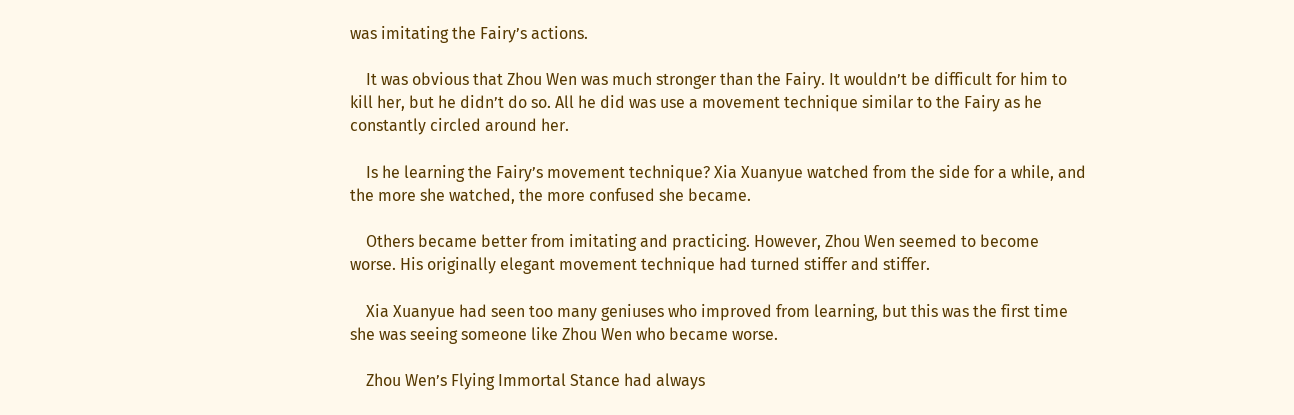was imitating the Fairy’s actions.

    It was obvious that Zhou Wen was much stronger than the Fairy. It wouldn’t be difficult for him to kill her, but he didn’t do so. All he did was use a movement technique similar to the Fairy as he constantly circled around her.

    Is he learning the Fairy’s movement technique? Xia Xuanyue watched from the side for a while, and the more she watched, the more confused she became.

    Others became better from imitating and practicing. However, Zhou Wen seemed to become worse. His originally elegant movement technique had turned stiffer and stiffer.

    Xia Xuanyue had seen too many geniuses who improved from learning, but this was the first time she was seeing someone like Zhou Wen who became worse.

    Zhou Wen’s Flying Immortal Stance had always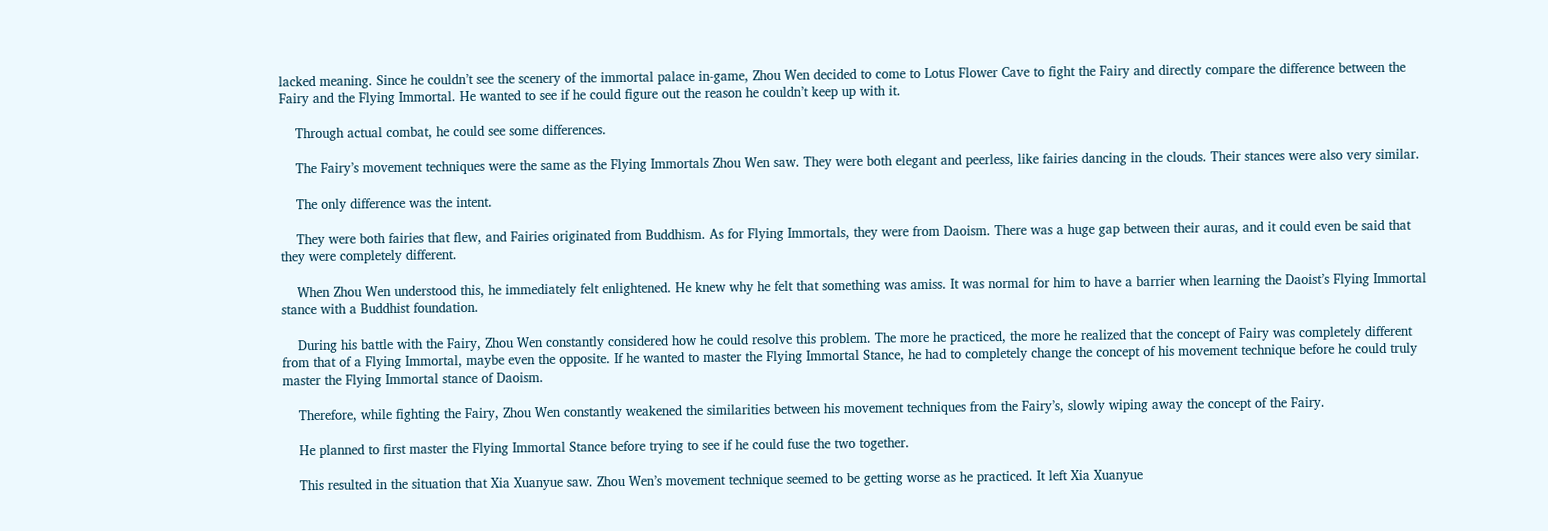lacked meaning. Since he couldn’t see the scenery of the immortal palace in-game, Zhou Wen decided to come to Lotus Flower Cave to fight the Fairy and directly compare the difference between the Fairy and the Flying Immortal. He wanted to see if he could figure out the reason he couldn’t keep up with it.

    Through actual combat, he could see some differences.

    The Fairy’s movement techniques were the same as the Flying Immortals Zhou Wen saw. They were both elegant and peerless, like fairies dancing in the clouds. Their stances were also very similar.

    The only difference was the intent.

    They were both fairies that flew, and Fairies originated from Buddhism. As for Flying Immortals, they were from Daoism. There was a huge gap between their auras, and it could even be said that they were completely different.

    When Zhou Wen understood this, he immediately felt enlightened. He knew why he felt that something was amiss. It was normal for him to have a barrier when learning the Daoist’s Flying Immortal stance with a Buddhist foundation.

    During his battle with the Fairy, Zhou Wen constantly considered how he could resolve this problem. The more he practiced, the more he realized that the concept of Fairy was completely different from that of a Flying Immortal, maybe even the opposite. If he wanted to master the Flying Immortal Stance, he had to completely change the concept of his movement technique before he could truly master the Flying Immortal stance of Daoism.

    Therefore, while fighting the Fairy, Zhou Wen constantly weakened the similarities between his movement techniques from the Fairy’s, slowly wiping away the concept of the Fairy.

    He planned to first master the Flying Immortal Stance before trying to see if he could fuse the two together.

    This resulted in the situation that Xia Xuanyue saw. Zhou Wen’s movement technique seemed to be getting worse as he practiced. It left Xia Xuanyue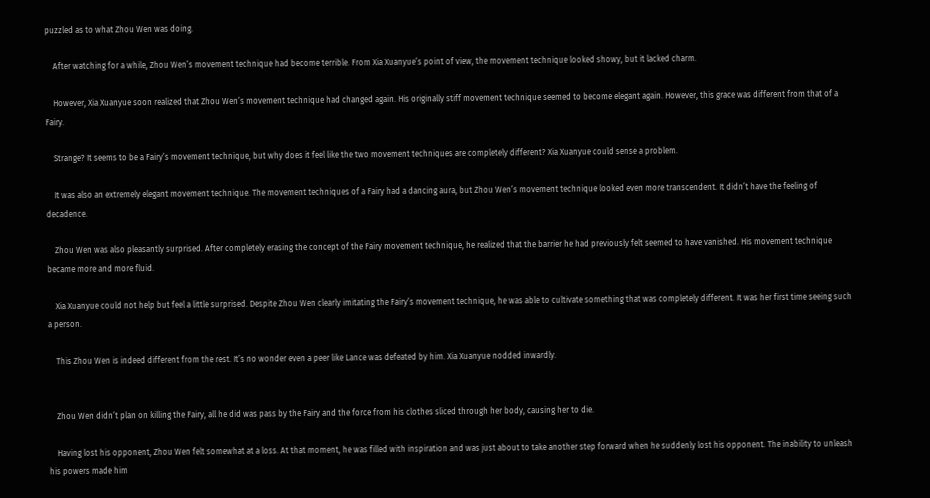puzzled as to what Zhou Wen was doing.

    After watching for a while, Zhou Wen’s movement technique had become terrible. From Xia Xuanyue’s point of view, the movement technique looked showy, but it lacked charm.

    However, Xia Xuanyue soon realized that Zhou Wen’s movement technique had changed again. His originally stiff movement technique seemed to become elegant again. However, this grace was different from that of a Fairy.

    Strange? It seems to be a Fairy’s movement technique, but why does it feel like the two movement techniques are completely different? Xia Xuanyue could sense a problem.

    It was also an extremely elegant movement technique. The movement techniques of a Fairy had a dancing aura, but Zhou Wen’s movement technique looked even more transcendent. It didn’t have the feeling of decadence.

    Zhou Wen was also pleasantly surprised. After completely erasing the concept of the Fairy movement technique, he realized that the barrier he had previously felt seemed to have vanished. His movement technique became more and more fluid.

    Xia Xuanyue could not help but feel a little surprised. Despite Zhou Wen clearly imitating the Fairy’s movement technique, he was able to cultivate something that was completely different. It was her first time seeing such a person.

    This Zhou Wen is indeed different from the rest. It’s no wonder even a peer like Lance was defeated by him. Xia Xuanyue nodded inwardly.


    Zhou Wen didn’t plan on killing the Fairy, all he did was pass by the Fairy and the force from his clothes sliced through her body, causing her to die.

    Having lost his opponent, Zhou Wen felt somewhat at a loss. At that moment, he was filled with inspiration and was just about to take another step forward when he suddenly lost his opponent. The inability to unleash his powers made him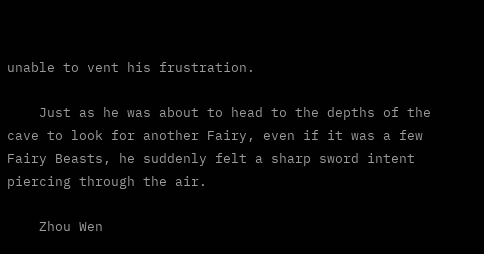unable to vent his frustration.

    Just as he was about to head to the depths of the cave to look for another Fairy, even if it was a few Fairy Beasts, he suddenly felt a sharp sword intent piercing through the air.

    Zhou Wen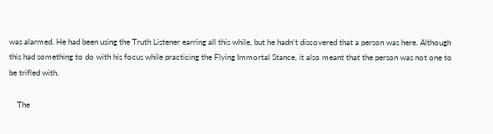was alarmed. He had been using the Truth Listener earring all this while, but he hadn’t discovered that a person was here. Although this had something to do with his focus while practicing the Flying Immortal Stance, it also meant that the person was not one to be trifled with.

    The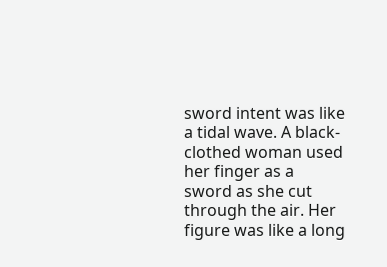sword intent was like a tidal wave. A black-clothed woman used her finger as a sword as she cut through the air. Her figure was like a long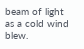beam of light as a cold wind blew.